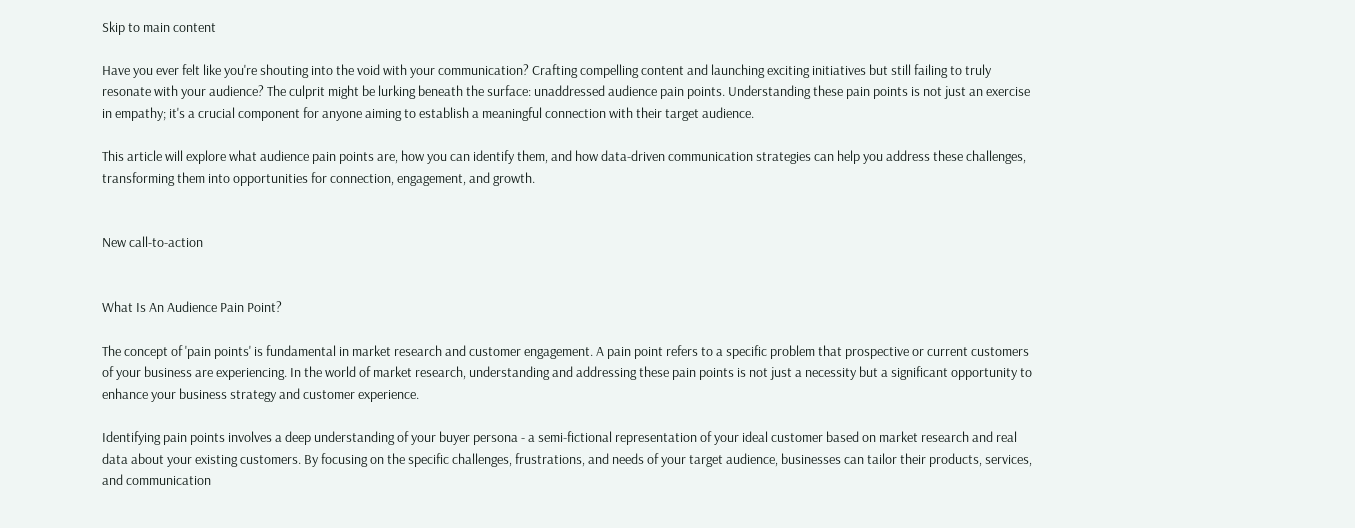Skip to main content

Have you ever felt like you're shouting into the void with your communication? Crafting compelling content and launching exciting initiatives but still failing to truly resonate with your audience? The culprit might be lurking beneath the surface: unaddressed audience pain points. Understanding these pain points is not just an exercise in empathy; it's a crucial component for anyone aiming to establish a meaningful connection with their target audience.

This article will explore what audience pain points are, how you can identify them, and how data-driven communication strategies can help you address these challenges, transforming them into opportunities for connection, engagement, and growth.


New call-to-action


What Is An Audience Pain Point?

The concept of 'pain points' is fundamental in market research and customer engagement. A pain point refers to a specific problem that prospective or current customers of your business are experiencing. In the world of market research, understanding and addressing these pain points is not just a necessity but a significant opportunity to enhance your business strategy and customer experience.

Identifying pain points involves a deep understanding of your buyer persona - a semi-fictional representation of your ideal customer based on market research and real data about your existing customers. By focusing on the specific challenges, frustrations, and needs of your target audience, businesses can tailor their products, services, and communication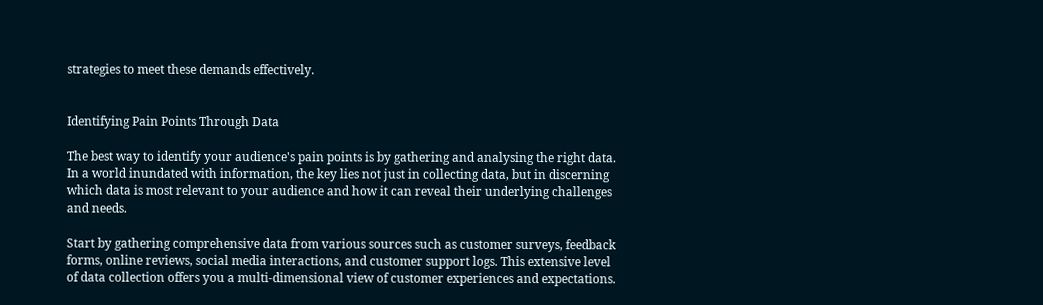strategies to meet these demands effectively.


Identifying Pain Points Through Data

The best way to identify your audience's pain points is by gathering and analysing the right data. In a world inundated with information, the key lies not just in collecting data, but in discerning which data is most relevant to your audience and how it can reveal their underlying challenges and needs.

Start by gathering comprehensive data from various sources such as customer surveys, feedback forms, online reviews, social media interactions, and customer support logs. This extensive level of data collection offers you a multi-dimensional view of customer experiences and expectations.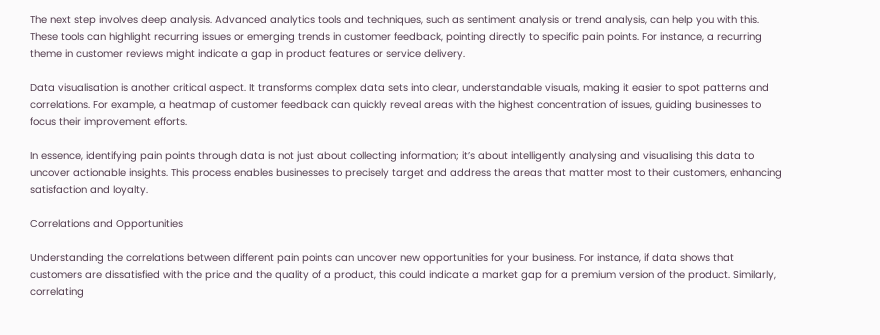The next step involves deep analysis. Advanced analytics tools and techniques, such as sentiment analysis or trend analysis, can help you with this. These tools can highlight recurring issues or emerging trends in customer feedback, pointing directly to specific pain points. For instance, a recurring theme in customer reviews might indicate a gap in product features or service delivery.

Data visualisation is another critical aspect. It transforms complex data sets into clear, understandable visuals, making it easier to spot patterns and correlations. For example, a heatmap of customer feedback can quickly reveal areas with the highest concentration of issues, guiding businesses to focus their improvement efforts.

In essence, identifying pain points through data is not just about collecting information; it’s about intelligently analysing and visualising this data to uncover actionable insights. This process enables businesses to precisely target and address the areas that matter most to their customers, enhancing satisfaction and loyalty.

Correlations and Opportunities

Understanding the correlations between different pain points can uncover new opportunities for your business. For instance, if data shows that customers are dissatisfied with the price and the quality of a product, this could indicate a market gap for a premium version of the product. Similarly, correlating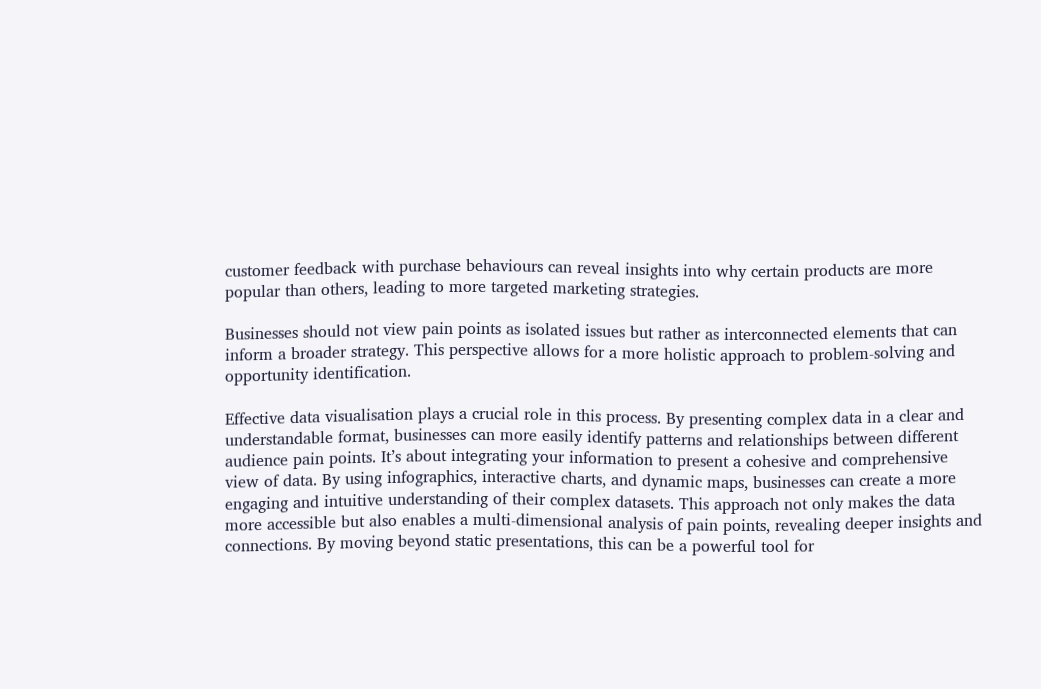customer feedback with purchase behaviours can reveal insights into why certain products are more popular than others, leading to more targeted marketing strategies.

Businesses should not view pain points as isolated issues but rather as interconnected elements that can inform a broader strategy. This perspective allows for a more holistic approach to problem-solving and opportunity identification.

Effective data visualisation plays a crucial role in this process. By presenting complex data in a clear and understandable format, businesses can more easily identify patterns and relationships between different audience pain points. It’s about integrating your information to present a cohesive and comprehensive view of data. By using infographics, interactive charts, and dynamic maps, businesses can create a more engaging and intuitive understanding of their complex datasets. This approach not only makes the data more accessible but also enables a multi-dimensional analysis of pain points, revealing deeper insights and connections. By moving beyond static presentations, this can be a powerful tool for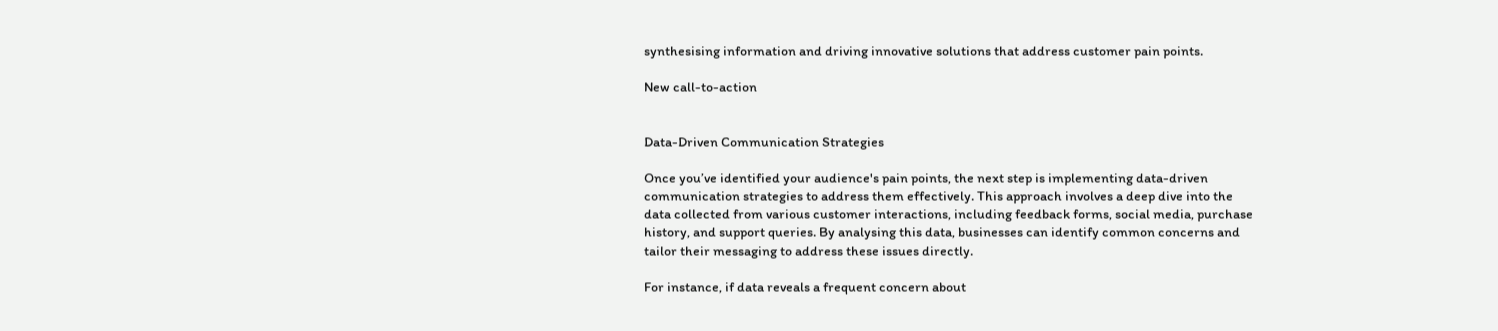synthesising information and driving innovative solutions that address customer pain points.

New call-to-action


Data-Driven Communication Strategies

Once you’ve identified your audience's pain points, the next step is implementing data-driven communication strategies to address them effectively. This approach involves a deep dive into the data collected from various customer interactions, including feedback forms, social media, purchase history, and support queries. By analysing this data, businesses can identify common concerns and tailor their messaging to address these issues directly.

For instance, if data reveals a frequent concern about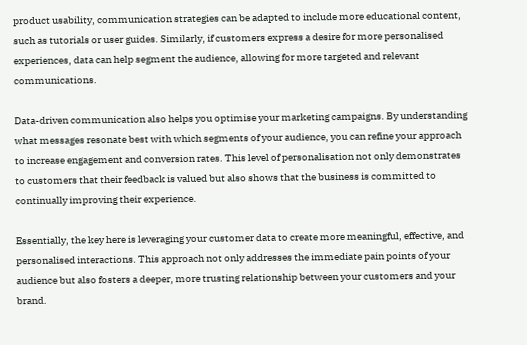product usability, communication strategies can be adapted to include more educational content, such as tutorials or user guides. Similarly, if customers express a desire for more personalised experiences, data can help segment the audience, allowing for more targeted and relevant communications.

Data-driven communication also helps you optimise your marketing campaigns. By understanding what messages resonate best with which segments of your audience, you can refine your approach to increase engagement and conversion rates. This level of personalisation not only demonstrates to customers that their feedback is valued but also shows that the business is committed to continually improving their experience.

Essentially, the key here is leveraging your customer data to create more meaningful, effective, and personalised interactions. This approach not only addresses the immediate pain points of your audience but also fosters a deeper, more trusting relationship between your customers and your brand.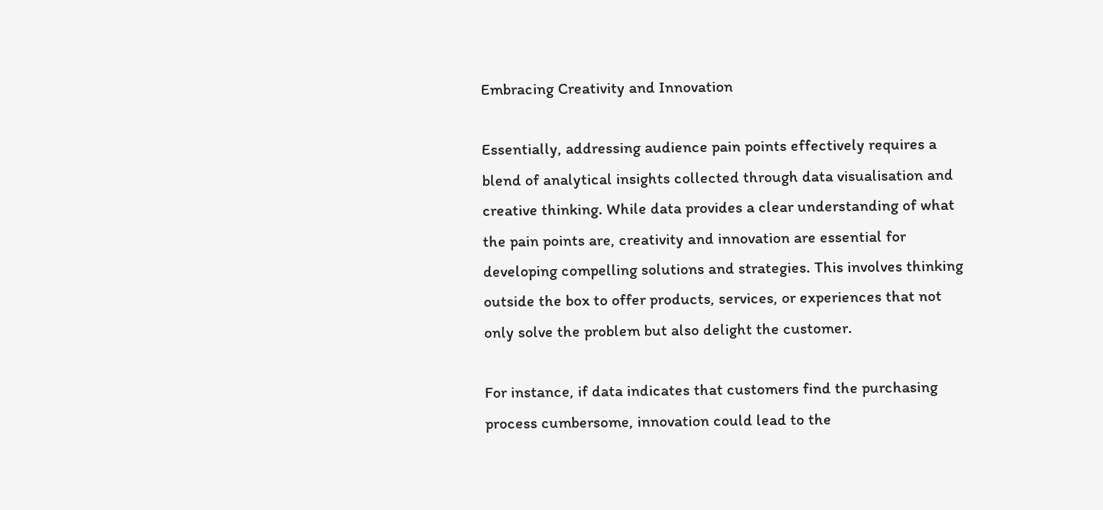Embracing Creativity and Innovation

Essentially, addressing audience pain points effectively requires a blend of analytical insights collected through data visualisation and creative thinking. While data provides a clear understanding of what the pain points are, creativity and innovation are essential for developing compelling solutions and strategies. This involves thinking outside the box to offer products, services, or experiences that not only solve the problem but also delight the customer.

For instance, if data indicates that customers find the purchasing process cumbersome, innovation could lead to the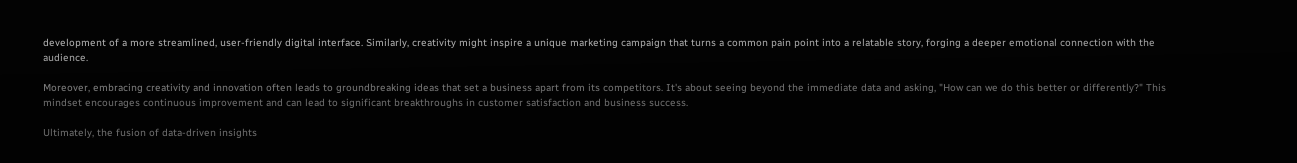development of a more streamlined, user-friendly digital interface. Similarly, creativity might inspire a unique marketing campaign that turns a common pain point into a relatable story, forging a deeper emotional connection with the audience.

Moreover, embracing creativity and innovation often leads to groundbreaking ideas that set a business apart from its competitors. It's about seeing beyond the immediate data and asking, "How can we do this better or differently?" This mindset encourages continuous improvement and can lead to significant breakthroughs in customer satisfaction and business success.

Ultimately, the fusion of data-driven insights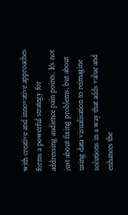with creative and innovative approaches forms a powerful strategy for addressing audience pain points. It's not just about fixing problems, but about using data visualisation to reimagine solutions in a way that adds value and enhances the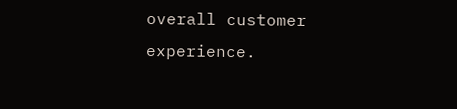overall customer experience.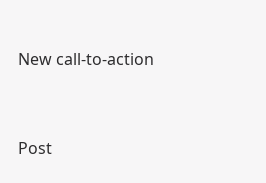New call-to-action



Post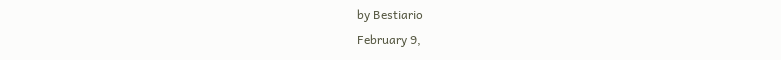by Bestiario
February 9,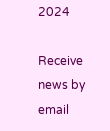2024

Receive news by email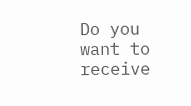Do you want to receive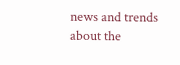news and trends about the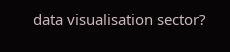data visualisation sector?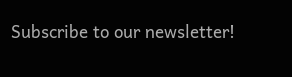Subscribe to our newsletter!